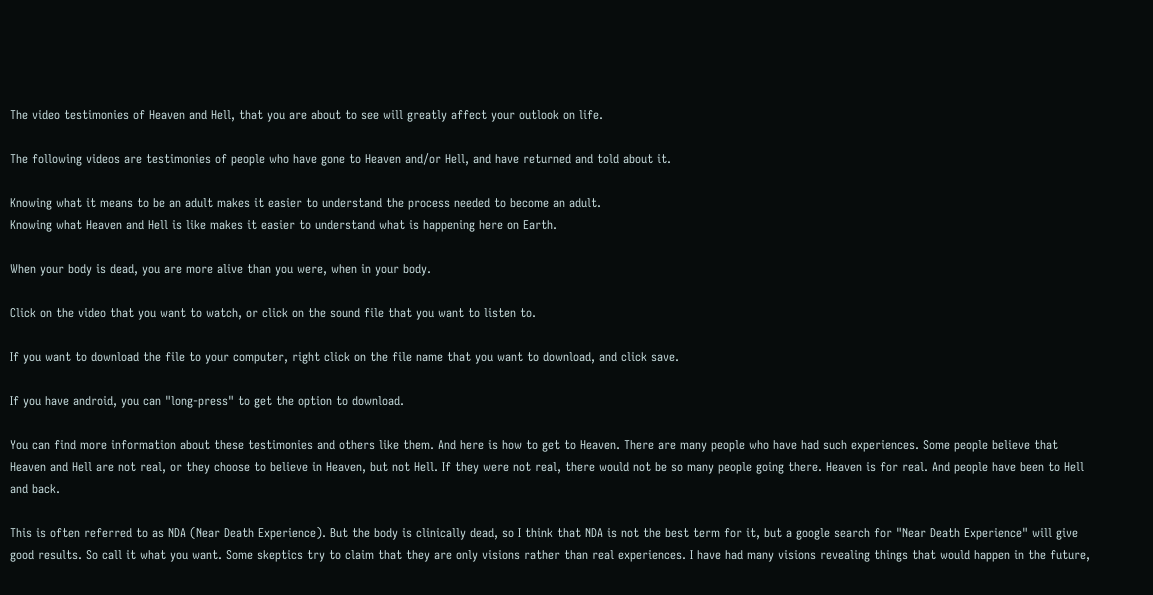The video testimonies of Heaven and Hell, that you are about to see will greatly affect your outlook on life.

The following videos are testimonies of people who have gone to Heaven and/or Hell, and have returned and told about it.

Knowing what it means to be an adult makes it easier to understand the process needed to become an adult.
Knowing what Heaven and Hell is like makes it easier to understand what is happening here on Earth.

When your body is dead, you are more alive than you were, when in your body.

Click on the video that you want to watch, or click on the sound file that you want to listen to.

If you want to download the file to your computer, right click on the file name that you want to download, and click save.

If you have android, you can "long-press" to get the option to download.

You can find more information about these testimonies and others like them. And here is how to get to Heaven. There are many people who have had such experiences. Some people believe that Heaven and Hell are not real, or they choose to believe in Heaven, but not Hell. If they were not real, there would not be so many people going there. Heaven is for real. And people have been to Hell and back.

This is often referred to as NDA (Near Death Experience). But the body is clinically dead, so I think that NDA is not the best term for it, but a google search for "Near Death Experience" will give good results. So call it what you want. Some skeptics try to claim that they are only visions rather than real experiences. I have had many visions revealing things that would happen in the future,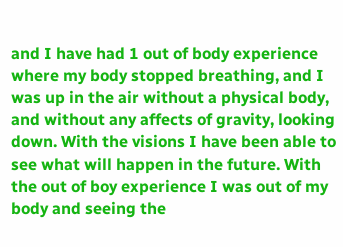and I have had 1 out of body experience where my body stopped breathing, and I was up in the air without a physical body, and without any affects of gravity, looking down. With the visions I have been able to see what will happen in the future. With the out of boy experience I was out of my body and seeing the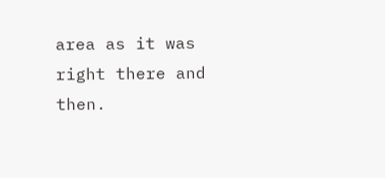area as it was right there and then.